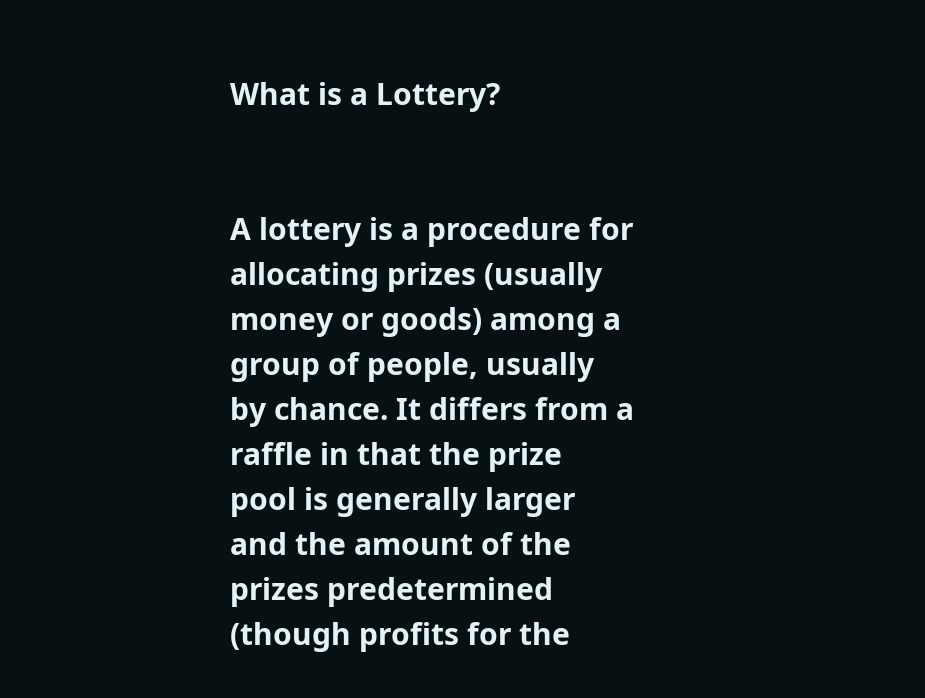What is a Lottery?


A lottery is a procedure for allocating prizes (usually money or goods) among a group of people, usually by chance. It differs from a raffle in that the prize pool is generally larger and the amount of the prizes predetermined (though profits for the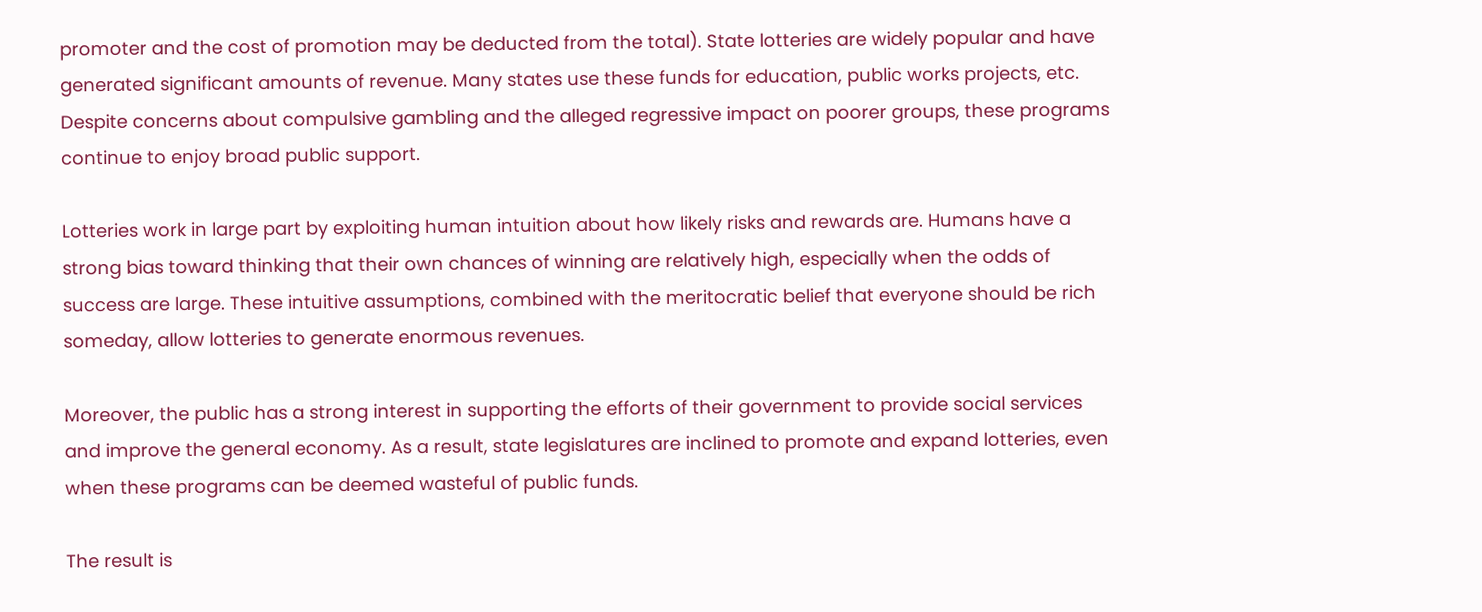promoter and the cost of promotion may be deducted from the total). State lotteries are widely popular and have generated significant amounts of revenue. Many states use these funds for education, public works projects, etc. Despite concerns about compulsive gambling and the alleged regressive impact on poorer groups, these programs continue to enjoy broad public support.

Lotteries work in large part by exploiting human intuition about how likely risks and rewards are. Humans have a strong bias toward thinking that their own chances of winning are relatively high, especially when the odds of success are large. These intuitive assumptions, combined with the meritocratic belief that everyone should be rich someday, allow lotteries to generate enormous revenues.

Moreover, the public has a strong interest in supporting the efforts of their government to provide social services and improve the general economy. As a result, state legislatures are inclined to promote and expand lotteries, even when these programs can be deemed wasteful of public funds.

The result is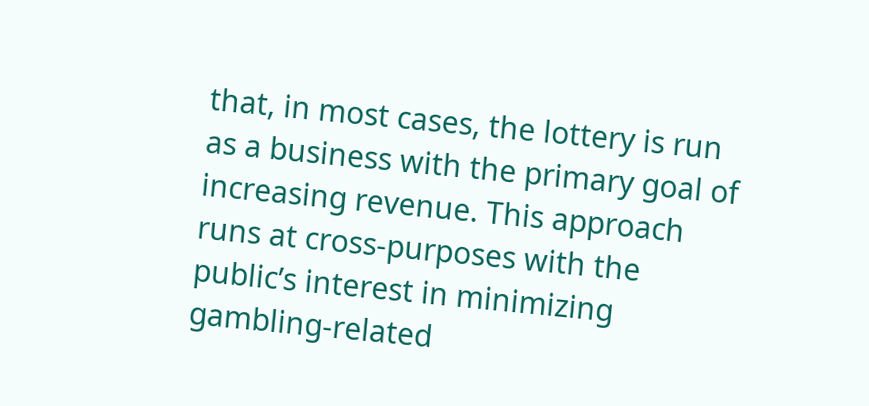that, in most cases, the lottery is run as a business with the primary goal of increasing revenue. This approach runs at cross-purposes with the public’s interest in minimizing gambling-related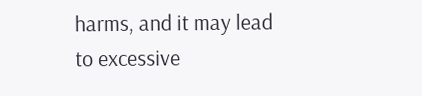harms, and it may lead to excessive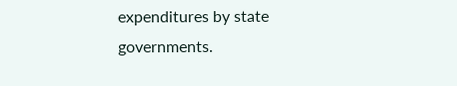expenditures by state governments.